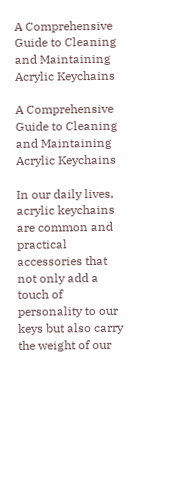A Comprehensive Guide to Cleaning and Maintaining Acrylic Keychains

A Comprehensive Guide to Cleaning and Maintaining Acrylic Keychains

In our daily lives, acrylic keychains are common and practical accessories that not only add a touch of personality to our keys but also carry the weight of our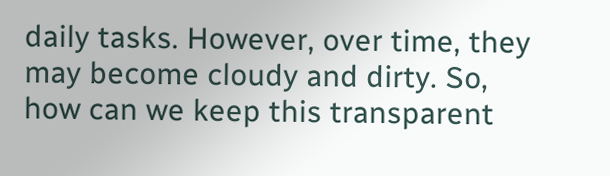daily tasks. However, over time, they may become cloudy and dirty. So, how can we keep this transparent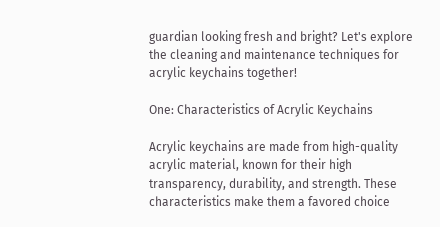guardian looking fresh and bright? Let's explore the cleaning and maintenance techniques for acrylic keychains together!

One: Characteristics of Acrylic Keychains

Acrylic keychains are made from high-quality acrylic material, known for their high transparency, durability, and strength. These characteristics make them a favored choice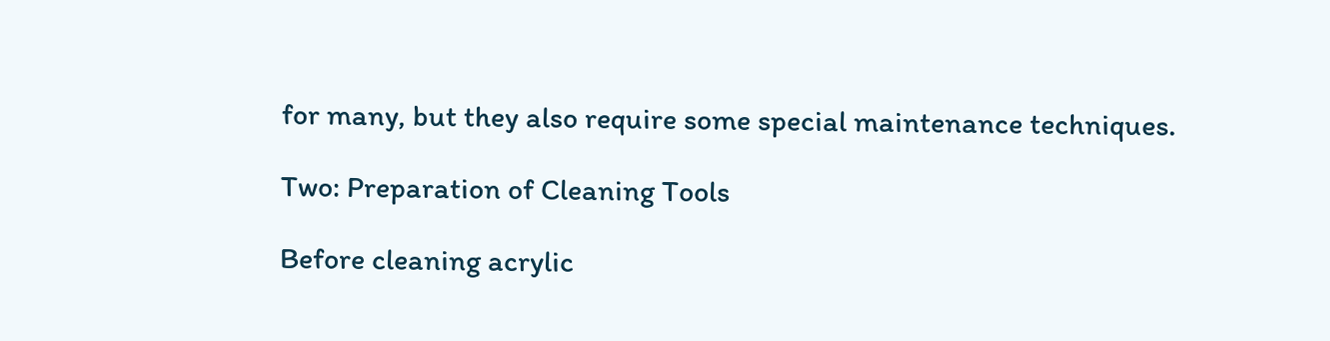for many, but they also require some special maintenance techniques.

Two: Preparation of Cleaning Tools

Before cleaning acrylic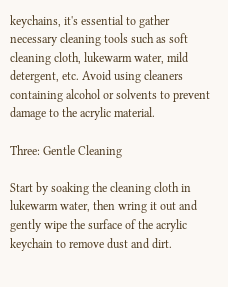keychains, it's essential to gather necessary cleaning tools such as soft cleaning cloth, lukewarm water, mild detergent, etc. Avoid using cleaners containing alcohol or solvents to prevent damage to the acrylic material.

Three: Gentle Cleaning

Start by soaking the cleaning cloth in lukewarm water, then wring it out and gently wipe the surface of the acrylic keychain to remove dust and dirt.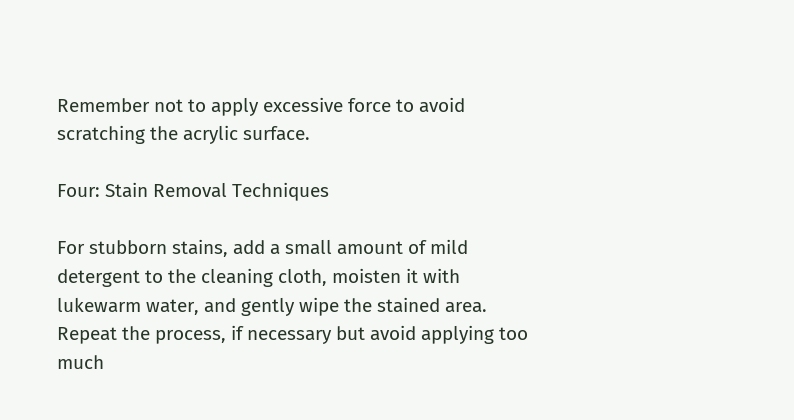Remember not to apply excessive force to avoid scratching the acrylic surface.

Four: Stain Removal Techniques

For stubborn stains, add a small amount of mild detergent to the cleaning cloth, moisten it with lukewarm water, and gently wipe the stained area. Repeat the process, if necessary but avoid applying too much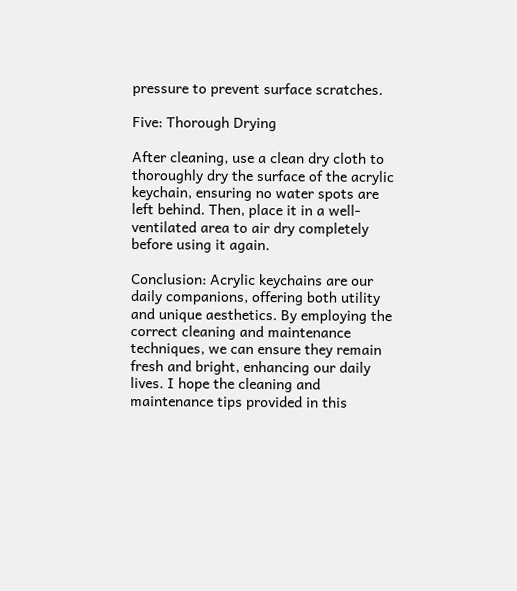pressure to prevent surface scratches.

Five: Thorough Drying

After cleaning, use a clean dry cloth to thoroughly dry the surface of the acrylic keychain, ensuring no water spots are left behind. Then, place it in a well-ventilated area to air dry completely before using it again.

Conclusion: Acrylic keychains are our daily companions, offering both utility and unique aesthetics. By employing the correct cleaning and maintenance techniques, we can ensure they remain fresh and bright, enhancing our daily lives. I hope the cleaning and maintenance tips provided in this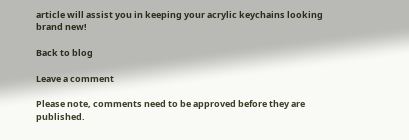article will assist you in keeping your acrylic keychains looking brand new!

Back to blog

Leave a comment

Please note, comments need to be approved before they are published.